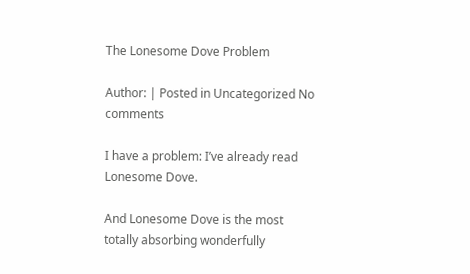The Lonesome Dove Problem

Author: | Posted in Uncategorized No comments

I have a problem: I’ve already read Lonesome Dove.

And Lonesome Dove is the most totally absorbing wonderfully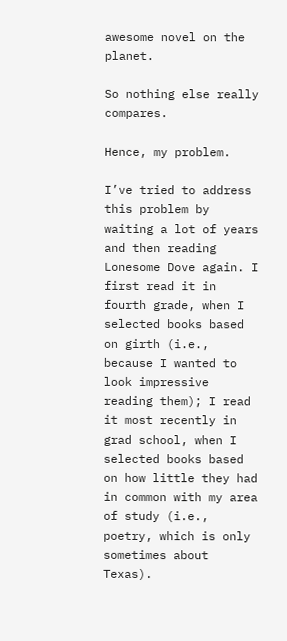awesome novel on the planet.

So nothing else really compares.

Hence, my problem.

I’ve tried to address this problem by waiting a lot of years and then reading Lonesome Dove again. I first read it in fourth grade, when I selected books based on girth (i.e., because I wanted to look impressive reading them); I read it most recently in grad school, when I selected books based on how little they had in common with my area of study (i.e., poetry, which is only sometimes about Texas).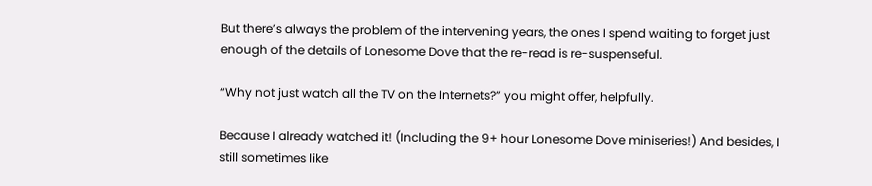But there’s always the problem of the intervening years, the ones I spend waiting to forget just enough of the details of Lonesome Dove that the re-read is re-suspenseful.

“Why not just watch all the TV on the Internets?” you might offer, helpfully.

Because I already watched it! (Including the 9+ hour Lonesome Dove miniseries!) And besides, I still sometimes like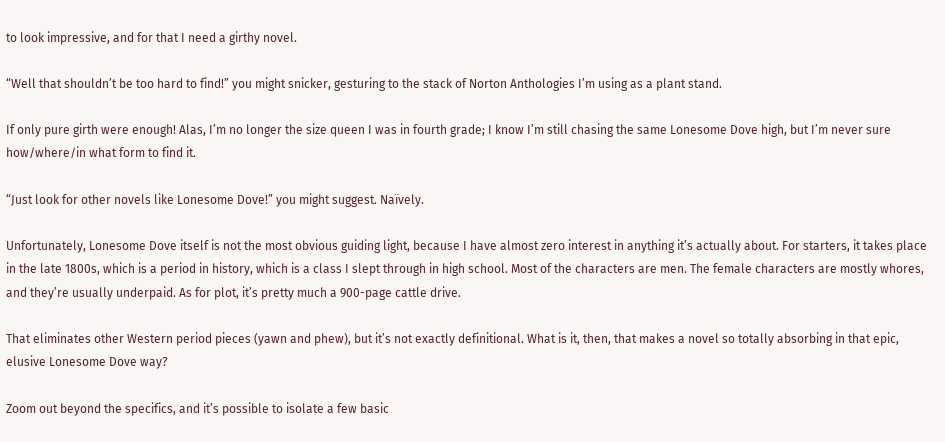to look impressive, and for that I need a girthy novel.

“Well that shouldn’t be too hard to find!” you might snicker, gesturing to the stack of Norton Anthologies I’m using as a plant stand.

If only pure girth were enough! Alas, I’m no longer the size queen I was in fourth grade; I know I’m still chasing the same Lonesome Dove high, but I’m never sure how/where/in what form to find it.

“Just look for other novels like Lonesome Dove!” you might suggest. Naïvely.

Unfortunately, Lonesome Dove itself is not the most obvious guiding light, because I have almost zero interest in anything it’s actually about. For starters, it takes place in the late 1800s, which is a period in history, which is a class I slept through in high school. Most of the characters are men. The female characters are mostly whores, and they’re usually underpaid. As for plot, it’s pretty much a 900-page cattle drive.

That eliminates other Western period pieces (yawn and phew), but it’s not exactly definitional. What is it, then, that makes a novel so totally absorbing in that epic, elusive Lonesome Dove way?

Zoom out beyond the specifics, and it’s possible to isolate a few basic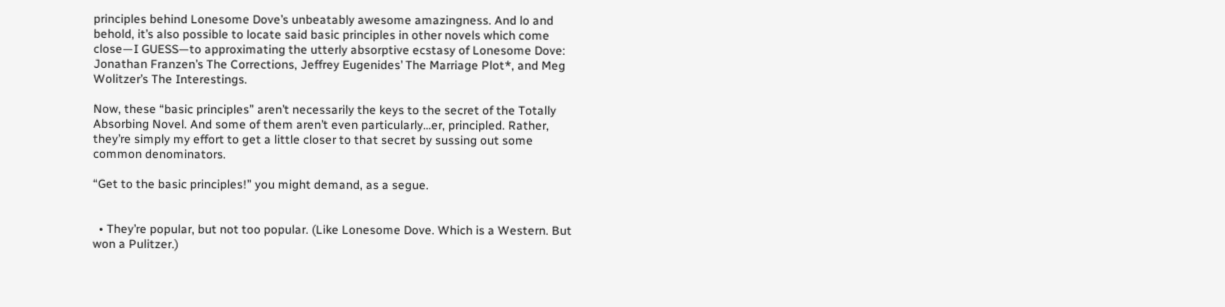principles behind Lonesome Dove’s unbeatably awesome amazingness. And lo and behold, it’s also possible to locate said basic principles in other novels which come close—I GUESS—to approximating the utterly absorptive ecstasy of Lonesome Dove: Jonathan Franzen’s The Corrections, Jeffrey Eugenides’ The Marriage Plot*, and Meg Wolitzer’s The Interestings.

Now, these “basic principles” aren’t necessarily the keys to the secret of the Totally Absorbing Novel. And some of them aren’t even particularly…er, principled. Rather, they’re simply my effort to get a little closer to that secret by sussing out some common denominators.

“Get to the basic principles!” you might demand, as a segue.


  • They’re popular, but not too popular. (Like Lonesome Dove. Which is a Western. But won a Pulitzer.)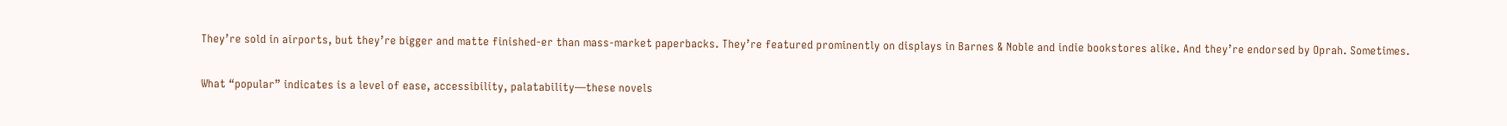They’re sold in airports, but they’re bigger and matte finished-er than mass-market paperbacks. They’re featured prominently on displays in Barnes & Noble and indie bookstores alike. And they’re endorsed by Oprah. Sometimes.

What “popular” indicates is a level of ease, accessibility, palatability—these novels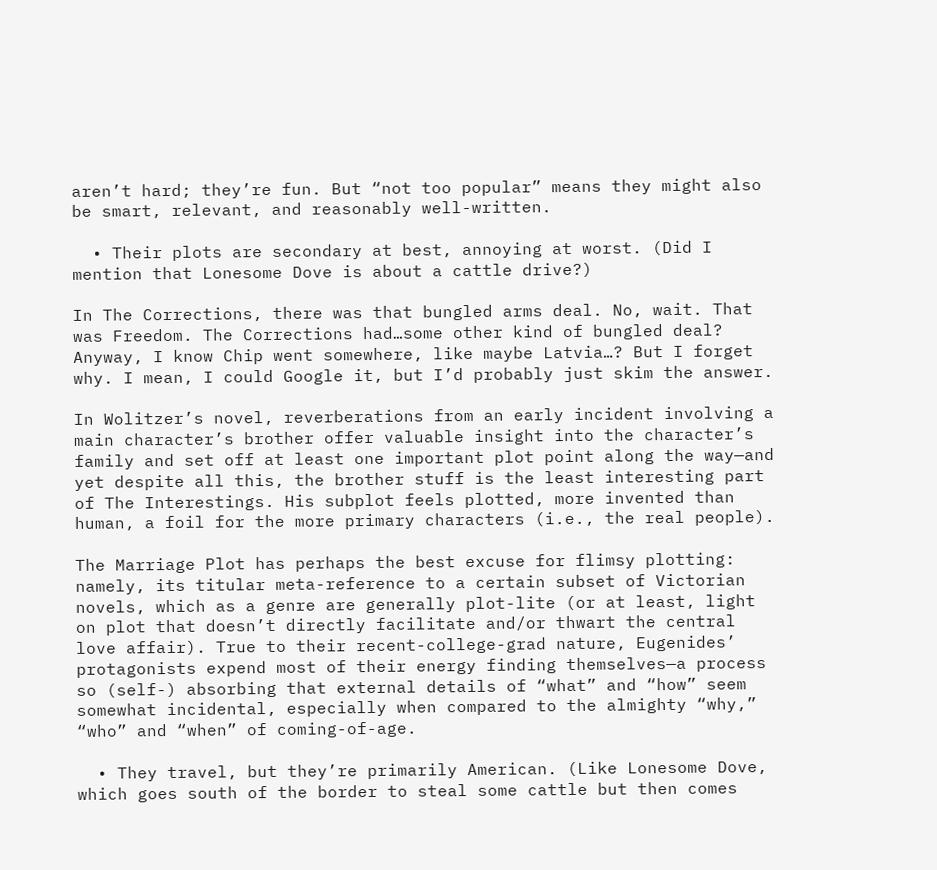aren’t hard; they’re fun. But “not too popular” means they might also be smart, relevant, and reasonably well-written.

  • Their plots are secondary at best, annoying at worst. (Did I mention that Lonesome Dove is about a cattle drive?)

In The Corrections, there was that bungled arms deal. No, wait. That was Freedom. The Corrections had…some other kind of bungled deal? Anyway, I know Chip went somewhere, like maybe Latvia…? But I forget why. I mean, I could Google it, but I’d probably just skim the answer.

In Wolitzer’s novel, reverberations from an early incident involving a main character’s brother offer valuable insight into the character’s family and set off at least one important plot point along the way—and yet despite all this, the brother stuff is the least interesting part of The Interestings. His subplot feels plotted, more invented than human, a foil for the more primary characters (i.e., the real people).

The Marriage Plot has perhaps the best excuse for flimsy plotting: namely, its titular meta-reference to a certain subset of Victorian novels, which as a genre are generally plot-lite (or at least, light on plot that doesn’t directly facilitate and/or thwart the central love affair). True to their recent-college-grad nature, Eugenides’ protagonists expend most of their energy finding themselves—a process so (self-) absorbing that external details of “what” and “how” seem somewhat incidental, especially when compared to the almighty “why,” “who” and “when” of coming-of-age.

  • They travel, but they’re primarily American. (Like Lonesome Dove, which goes south of the border to steal some cattle but then comes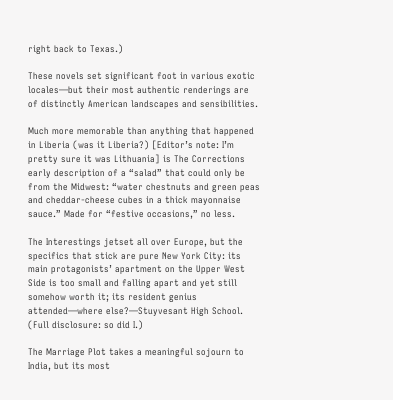right back to Texas.)

These novels set significant foot in various exotic locales—but their most authentic renderings are of distinctly American landscapes and sensibilities.

Much more memorable than anything that happened in Liberia (was it Liberia?) [Editor’s note: I’m pretty sure it was Lithuania] is The Corrections early description of a “salad” that could only be from the Midwest: “water chestnuts and green peas and cheddar-cheese cubes in a thick mayonnaise sauce.” Made for “festive occasions,” no less.

The Interestings jetset all over Europe, but the specifics that stick are pure New York City: its main protagonists’ apartment on the Upper West Side is too small and falling apart and yet still somehow worth it; its resident genius attended—where else?—Stuyvesant High School. (Full disclosure: so did I.)

The Marriage Plot takes a meaningful sojourn to India, but its most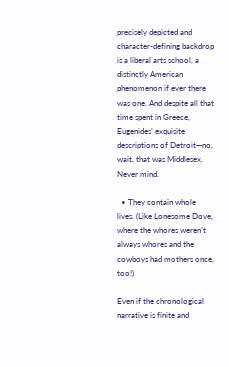precisely depicted and character-defining backdrop is a liberal arts school, a distinctly American phenomenon if ever there was one. And despite all that time spent in Greece, Eugenides’ exquisite descriptions of Detroit—no, wait, that was Middlesex. Never mind.

  • They contain whole lives. (Like Lonesome Dove, where the whores weren’t always whores and the cowboys had mothers once, too!)

Even if the chronological narrative is finite and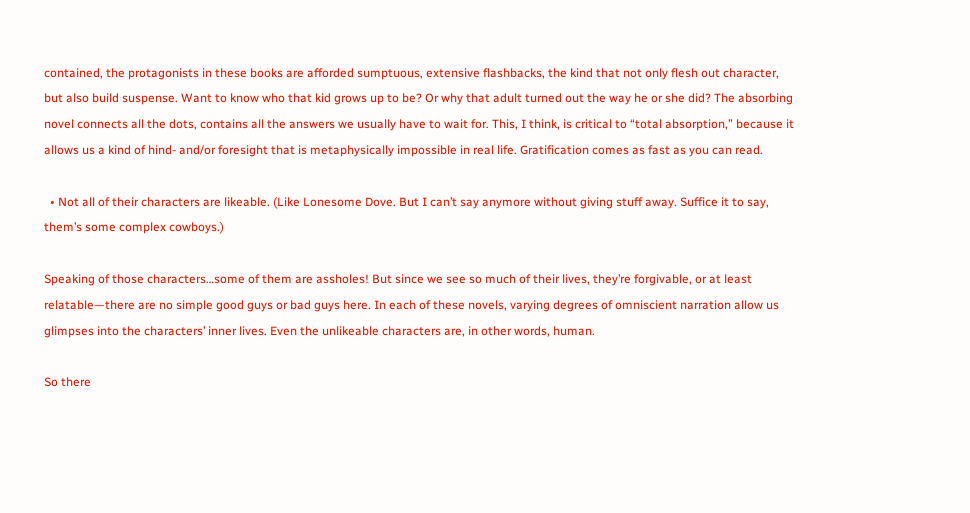contained, the protagonists in these books are afforded sumptuous, extensive flashbacks, the kind that not only flesh out character, but also build suspense. Want to know who that kid grows up to be? Or why that adult turned out the way he or she did? The absorbing novel connects all the dots, contains all the answers we usually have to wait for. This, I think, is critical to “total absorption,” because it allows us a kind of hind- and/or foresight that is metaphysically impossible in real life. Gratification comes as fast as you can read.

  • Not all of their characters are likeable. (Like Lonesome Dove. But I can’t say anymore without giving stuff away. Suffice it to say, them’s some complex cowboys.)

Speaking of those characters…some of them are assholes! But since we see so much of their lives, they’re forgivable, or at least relatable—there are no simple good guys or bad guys here. In each of these novels, varying degrees of omniscient narration allow us glimpses into the characters’ inner lives. Even the unlikeable characters are, in other words, human.

So there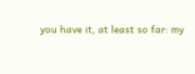you have it, at least so far: my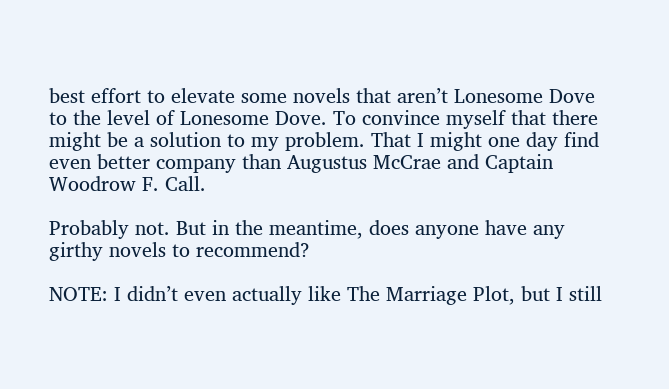best effort to elevate some novels that aren’t Lonesome Dove to the level of Lonesome Dove. To convince myself that there might be a solution to my problem. That I might one day find even better company than Augustus McCrae and Captain Woodrow F. Call.

Probably not. But in the meantime, does anyone have any girthy novels to recommend?

NOTE: I didn’t even actually like The Marriage Plot, but I still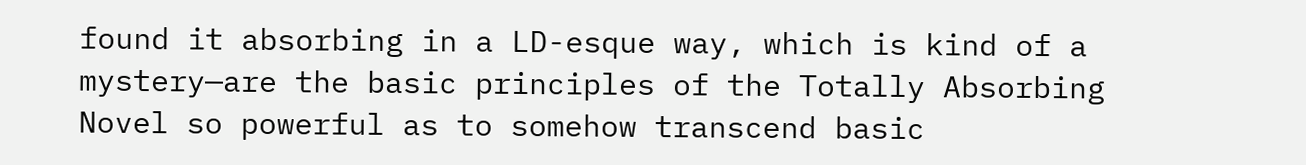found it absorbing in a LD-esque way, which is kind of a mystery—are the basic principles of the Totally Absorbing Novel so powerful as to somehow transcend basic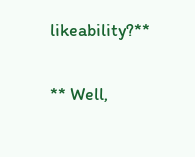likeability?**

** Well,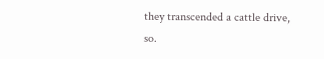they transcended a cattle drive, so.